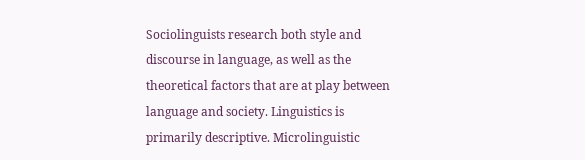Sociolinguists research both style and discourse in language, as well as the theoretical factors that are at play between language and society. Linguistics is primarily descriptive. Microlinguistic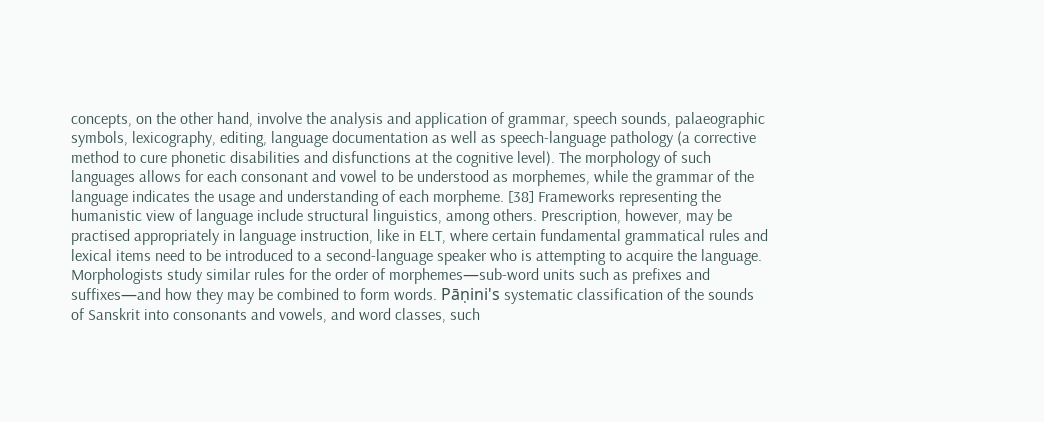concepts, on the other hand, involve the analysis and application of grammar, speech sounds, palaeographic symbols, lexicography, editing, language documentation as well as speech-language pathology (a corrective method to cure phonetic disabilities and disfunctions at the cognitive level). The morphology of such languages allows for each consonant and vowel to be understood as morphemes, while the grammar of the language indicates the usage and understanding of each morpheme. [38] Frameworks representing the humanistic view of language include structural linguistics, among others. Prescription, however, may be practised appropriately in language instruction, like in ELT, where certain fundamental grammatical rules and lexical items need to be introduced to a second-language speaker who is attempting to acquire the language. Morphologists study similar rules for the order of morphemes—sub-word units such as prefixes and suffixes—and how they may be combined to form words. Pāṇini's systematic classification of the sounds of Sanskrit into consonants and vowels, and word classes, such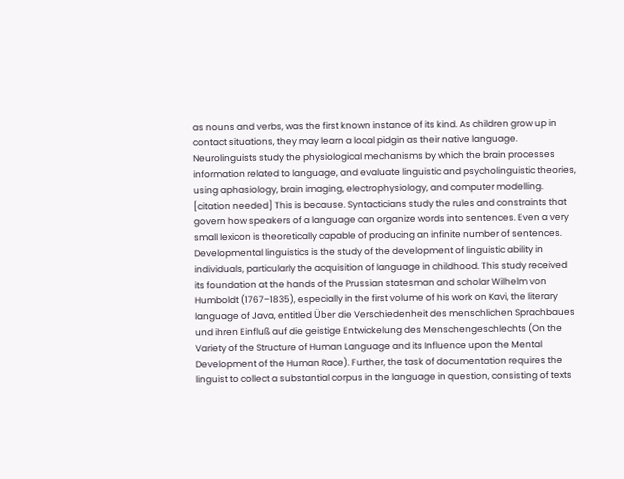as nouns and verbs, was the first known instance of its kind. As children grow up in contact situations, they may learn a local pidgin as their native language. Neurolinguists study the physiological mechanisms by which the brain processes information related to language, and evaluate linguistic and psycholinguistic theories, using aphasiology, brain imaging, electrophysiology, and computer modelling. [citation needed] This is because. Syntacticians study the rules and constraints that govern how speakers of a language can organize words into sentences. Even a very small lexicon is theoretically capable of producing an infinite number of sentences. Developmental linguistics is the study of the development of linguistic ability in individuals, particularly the acquisition of language in childhood. This study received its foundation at the hands of the Prussian statesman and scholar Wilhelm von Humboldt (1767–1835), especially in the first volume of his work on Kavi, the literary language of Java, entitled Über die Verschiedenheit des menschlichen Sprachbaues und ihren Einfluß auf die geistige Entwickelung des Menschengeschlechts (On the Variety of the Structure of Human Language and its Influence upon the Mental Development of the Human Race). Further, the task of documentation requires the linguist to collect a substantial corpus in the language in question, consisting of texts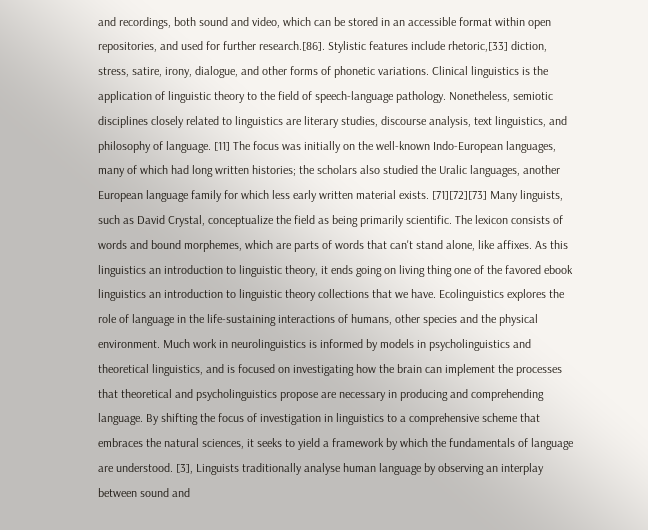and recordings, both sound and video, which can be stored in an accessible format within open repositories, and used for further research.[86]. Stylistic features include rhetoric,[33] diction, stress, satire, irony, dialogue, and other forms of phonetic variations. Clinical linguistics is the application of linguistic theory to the field of speech-language pathology. Nonetheless, semiotic disciplines closely related to linguistics are literary studies, discourse analysis, text linguistics, and philosophy of language. [11] The focus was initially on the well-known Indo-European languages, many of which had long written histories; the scholars also studied the Uralic languages, another European language family for which less early written material exists. [71][72][73] Many linguists, such as David Crystal, conceptualize the field as being primarily scientific. The lexicon consists of words and bound morphemes, which are parts of words that can't stand alone, like affixes. As this linguistics an introduction to linguistic theory, it ends going on living thing one of the favored ebook linguistics an introduction to linguistic theory collections that we have. Ecolinguistics explores the role of language in the life-sustaining interactions of humans, other species and the physical environment. Much work in neurolinguistics is informed by models in psycholinguistics and theoretical linguistics, and is focused on investigating how the brain can implement the processes that theoretical and psycholinguistics propose are necessary in producing and comprehending language. By shifting the focus of investigation in linguistics to a comprehensive scheme that embraces the natural sciences, it seeks to yield a framework by which the fundamentals of language are understood. [3], Linguists traditionally analyse human language by observing an interplay between sound and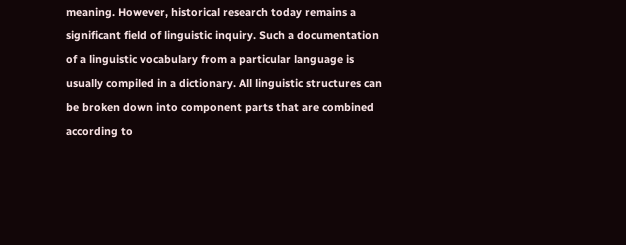meaning. However, historical research today remains a significant field of linguistic inquiry. Such a documentation of a linguistic vocabulary from a particular language is usually compiled in a dictionary. All linguistic structures can be broken down into component parts that are combined according to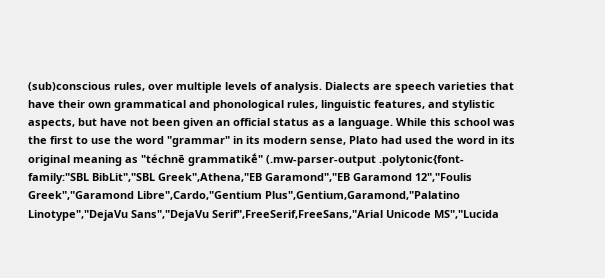(sub)conscious rules, over multiple levels of analysis. Dialects are speech varieties that have their own grammatical and phonological rules, linguistic features, and stylistic aspects, but have not been given an official status as a language. While this school was the first to use the word "grammar" in its modern sense, Plato had used the word in its original meaning as "téchnē grammatikḗ" (.mw-parser-output .polytonic{font-family:"SBL BibLit","SBL Greek",Athena,"EB Garamond","EB Garamond 12","Foulis Greek","Garamond Libre",Cardo,"Gentium Plus",Gentium,Garamond,"Palatino Linotype","DejaVu Sans","DejaVu Serif",FreeSerif,FreeSans,"Arial Unicode MS","Lucida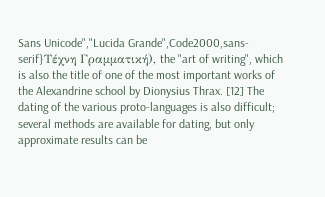Sans Unicode","Lucida Grande",Code2000,sans-serif}Τέχνη Γραμματική), the "art of writing", which is also the title of one of the most important works of the Alexandrine school by Dionysius Thrax. [12] The dating of the various proto-languages is also difficult; several methods are available for dating, but only approximate results can be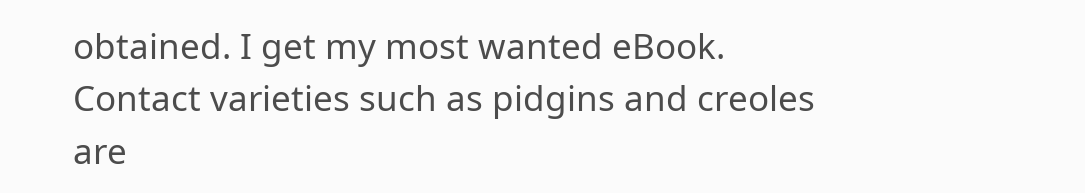obtained. I get my most wanted eBook. Contact varieties such as pidgins and creoles are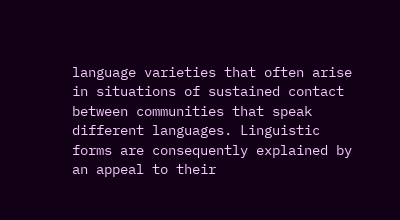language varieties that often arise in situations of sustained contact between communities that speak different languages. Linguistic forms are consequently explained by an appeal to their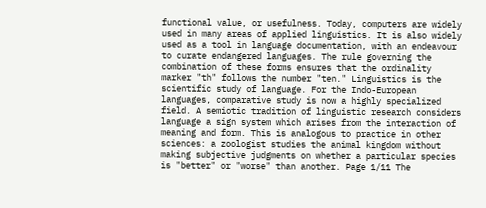functional value, or usefulness. Today, computers are widely used in many areas of applied linguistics. It is also widely used as a tool in language documentation, with an endeavour to curate endangered languages. The rule governing the combination of these forms ensures that the ordinality marker "th" follows the number "ten." Linguistics is the scientific study of language. For the Indo-European languages, comparative study is now a highly specialized field. A semiotic tradition of linguistic research considers language a sign system which arises from the interaction of meaning and form. This is analogous to practice in other sciences: a zoologist studies the animal kingdom without making subjective judgments on whether a particular species is "better" or "worse" than another. Page 1/11 The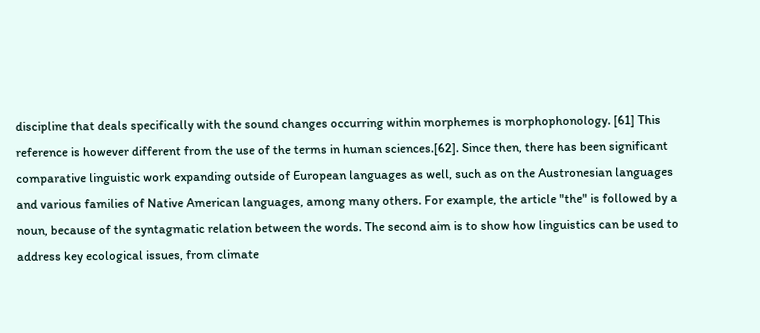discipline that deals specifically with the sound changes occurring within morphemes is morphophonology. [61] This reference is however different from the use of the terms in human sciences.[62]. Since then, there has been significant comparative linguistic work expanding outside of European languages as well, such as on the Austronesian languages and various families of Native American languages, among many others. For example, the article "the" is followed by a noun, because of the syntagmatic relation between the words. The second aim is to show how linguistics can be used to address key ecological issues, from climate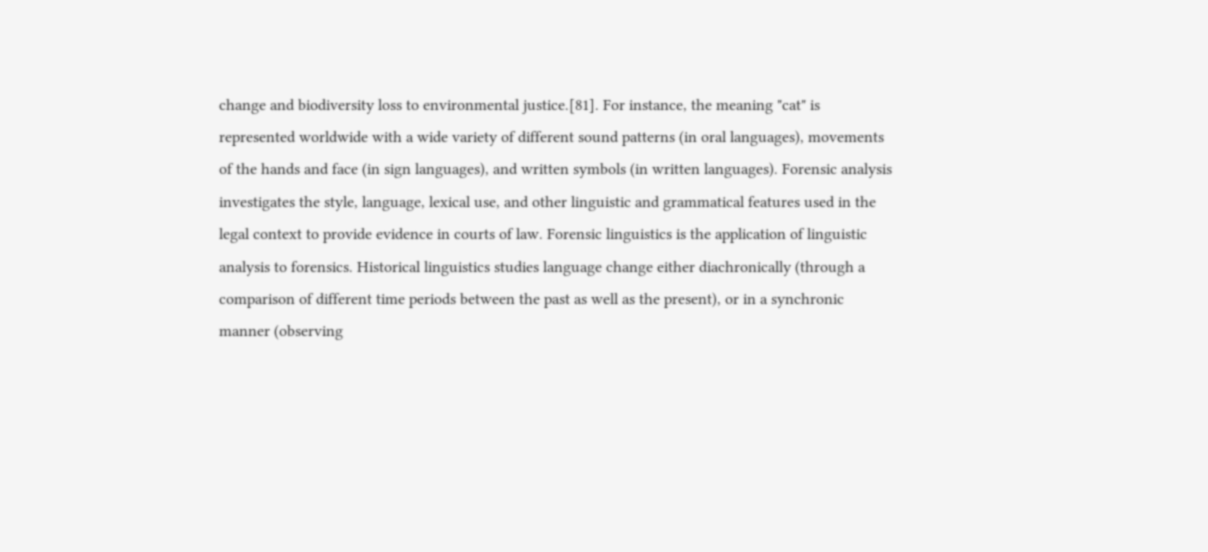change and biodiversity loss to environmental justice.[81]. For instance, the meaning "cat" is represented worldwide with a wide variety of different sound patterns (in oral languages), movements of the hands and face (in sign languages), and written symbols (in written languages). Forensic analysis investigates the style, language, lexical use, and other linguistic and grammatical features used in the legal context to provide evidence in courts of law. Forensic linguistics is the application of linguistic analysis to forensics. Historical linguistics studies language change either diachronically (through a comparison of different time periods between the past as well as the present), or in a synchronic manner (observing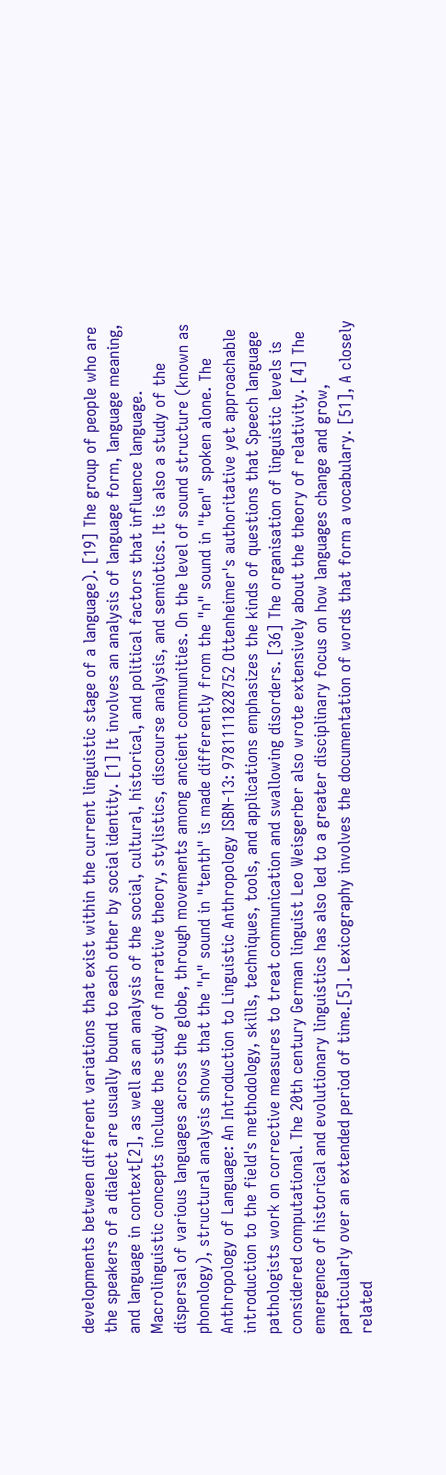developments between different variations that exist within the current linguistic stage of a language). [19] The group of people who are the speakers of a dialect are usually bound to each other by social identity. [1] It involves an analysis of language form, language meaning, and language in context[2], as well as an analysis of the social, cultural, historical, and political factors that influence language. Macrolinguistic concepts include the study of narrative theory, stylistics, discourse analysis, and semiotics. It is also a study of the dispersal of various languages across the globe, through movements among ancient communities. On the level of sound structure (known as phonology), structural analysis shows that the "n" sound in "tenth" is made differently from the "n" sound in "ten" spoken alone. The Anthropology of Language: An Introduction to Linguistic Anthropology ISBN-13: 9781111828752 Ottenheimer's authoritative yet approachable introduction to the field's methodology, skills, techniques, tools, and applications emphasizes the kinds of questions that Speech language pathologists work on corrective measures to treat communication and swallowing disorders. [36] The organisation of linguistic levels is considered computational. The 20th century German linguist Leo Weisgerber also wrote extensively about the theory of relativity. [4] The emergence of historical and evolutionary linguistics has also led to a greater disciplinary focus on how languages change and grow, particularly over an extended period of time.[5]. Lexicography involves the documentation of words that form a vocabulary. [51], A closely related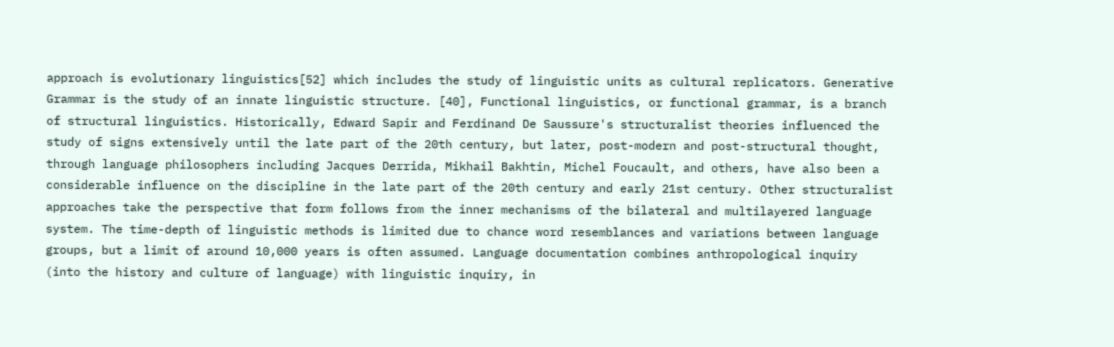approach is evolutionary linguistics[52] which includes the study of linguistic units as cultural replicators. Generative Grammar is the study of an innate linguistic structure. [40], Functional linguistics, or functional grammar, is a branch of structural linguistics. Historically, Edward Sapir and Ferdinand De Saussure's structuralist theories influenced the study of signs extensively until the late part of the 20th century, but later, post-modern and post-structural thought, through language philosophers including Jacques Derrida, Mikhail Bakhtin, Michel Foucault, and others, have also been a considerable influence on the discipline in the late part of the 20th century and early 21st century. Other structuralist approaches take the perspective that form follows from the inner mechanisms of the bilateral and multilayered language system. The time-depth of linguistic methods is limited due to chance word resemblances and variations between language groups, but a limit of around 10,000 years is often assumed. Language documentation combines anthropological inquiry (into the history and culture of language) with linguistic inquiry, in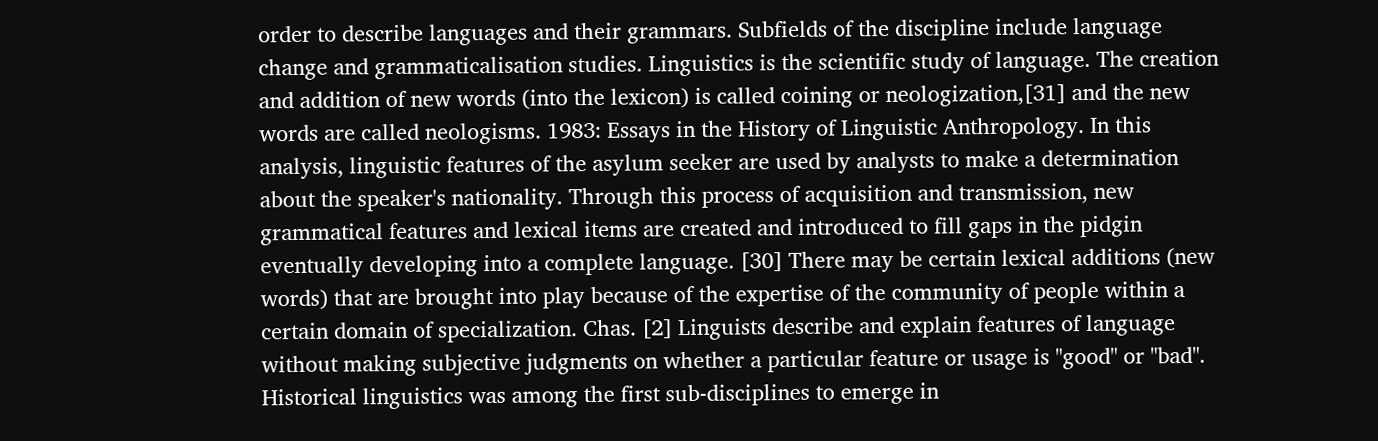order to describe languages and their grammars. Subfields of the discipline include language change and grammaticalisation studies. Linguistics is the scientific study of language. The creation and addition of new words (into the lexicon) is called coining or neologization,[31] and the new words are called neologisms. 1983: Essays in the History of Linguistic Anthropology. In this analysis, linguistic features of the asylum seeker are used by analysts to make a determination about the speaker's nationality. Through this process of acquisition and transmission, new grammatical features and lexical items are created and introduced to fill gaps in the pidgin eventually developing into a complete language. [30] There may be certain lexical additions (new words) that are brought into play because of the expertise of the community of people within a certain domain of specialization. Chas. [2] Linguists describe and explain features of language without making subjective judgments on whether a particular feature or usage is "good" or "bad". Historical linguistics was among the first sub-disciplines to emerge in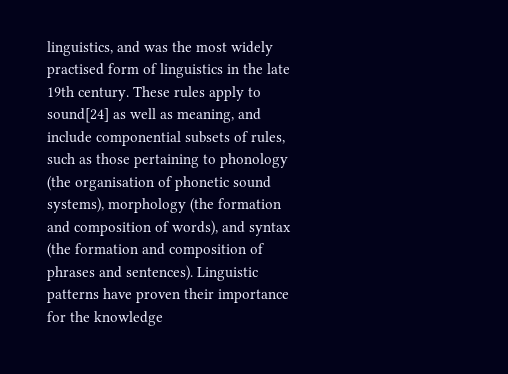linguistics, and was the most widely practised form of linguistics in the late 19th century. These rules apply to sound[24] as well as meaning, and include componential subsets of rules, such as those pertaining to phonology (the organisation of phonetic sound systems), morphology (the formation and composition of words), and syntax (the formation and composition of phrases and sentences). Linguistic patterns have proven their importance for the knowledge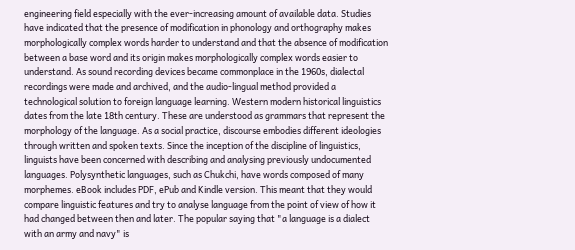engineering field especially with the ever-increasing amount of available data. Studies have indicated that the presence of modification in phonology and orthography makes morphologically complex words harder to understand and that the absence of modification between a base word and its origin makes morphologically complex words easier to understand. As sound recording devices became commonplace in the 1960s, dialectal recordings were made and archived, and the audio-lingual method provided a technological solution to foreign language learning. Western modern historical linguistics dates from the late 18th century. These are understood as grammars that represent the morphology of the language. As a social practice, discourse embodies different ideologies through written and spoken texts. Since the inception of the discipline of linguistics, linguists have been concerned with describing and analysing previously undocumented languages. Polysynthetic languages, such as Chukchi, have words composed of many morphemes. eBook includes PDF, ePub and Kindle version. This meant that they would compare linguistic features and try to analyse language from the point of view of how it had changed between then and later. The popular saying that "a language is a dialect with an army and navy" is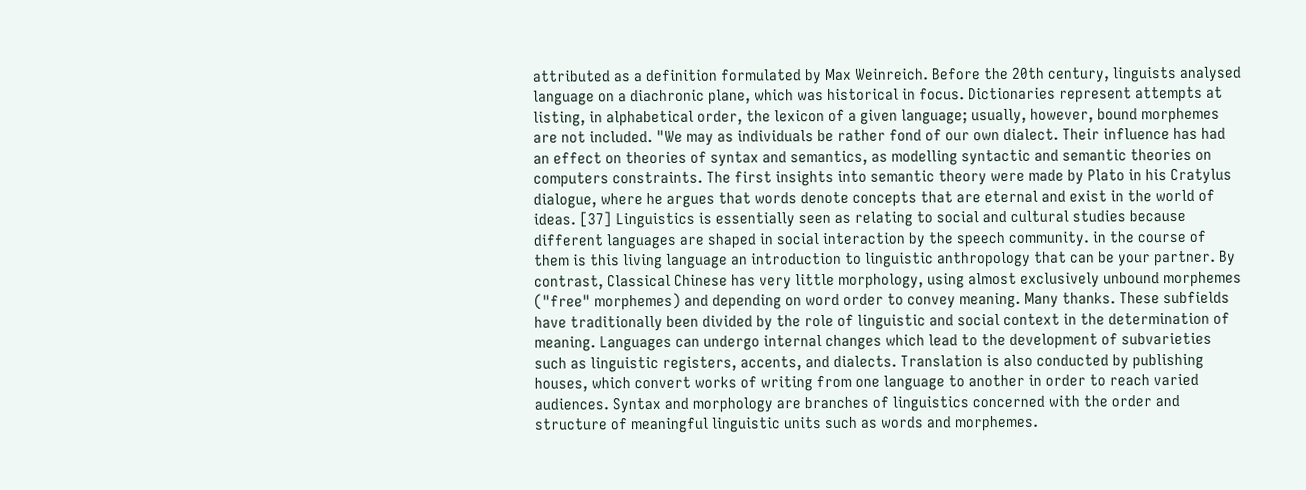attributed as a definition formulated by Max Weinreich. Before the 20th century, linguists analysed language on a diachronic plane, which was historical in focus. Dictionaries represent attempts at listing, in alphabetical order, the lexicon of a given language; usually, however, bound morphemes are not included. "We may as individuals be rather fond of our own dialect. Their influence has had an effect on theories of syntax and semantics, as modelling syntactic and semantic theories on computers constraints. The first insights into semantic theory were made by Plato in his Cratylus dialogue, where he argues that words denote concepts that are eternal and exist in the world of ideas. [37] Linguistics is essentially seen as relating to social and cultural studies because different languages are shaped in social interaction by the speech community. in the course of them is this living language an introduction to linguistic anthropology that can be your partner. By contrast, Classical Chinese has very little morphology, using almost exclusively unbound morphemes ("free" morphemes) and depending on word order to convey meaning. Many thanks. These subfields have traditionally been divided by the role of linguistic and social context in the determination of meaning. Languages can undergo internal changes which lead to the development of subvarieties such as linguistic registers, accents, and dialects. Translation is also conducted by publishing houses, which convert works of writing from one language to another in order to reach varied audiences. Syntax and morphology are branches of linguistics concerned with the order and structure of meaningful linguistic units such as words and morphemes.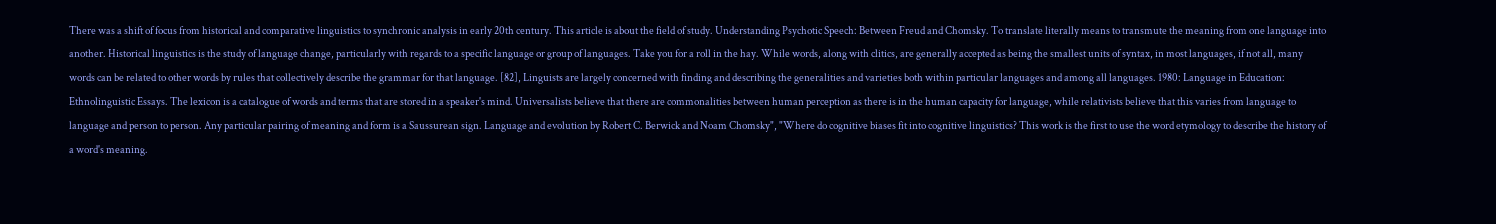There was a shift of focus from historical and comparative linguistics to synchronic analysis in early 20th century. This article is about the field of study. Understanding Psychotic Speech: Between Freud and Chomsky. To translate literally means to transmute the meaning from one language into another. Historical linguistics is the study of language change, particularly with regards to a specific language or group of languages. Take you for a roll in the hay. While words, along with clitics, are generally accepted as being the smallest units of syntax, in most languages, if not all, many words can be related to other words by rules that collectively describe the grammar for that language. [82], Linguists are largely concerned with finding and describing the generalities and varieties both within particular languages and among all languages. 1980: Language in Education: Ethnolinguistic Essays. The lexicon is a catalogue of words and terms that are stored in a speaker's mind. Universalists believe that there are commonalities between human perception as there is in the human capacity for language, while relativists believe that this varies from language to language and person to person. Any particular pairing of meaning and form is a Saussurean sign. Language and evolution by Robert C. Berwick and Noam Chomsky", "Where do cognitive biases fit into cognitive linguistics? This work is the first to use the word etymology to describe the history of a word's meaning.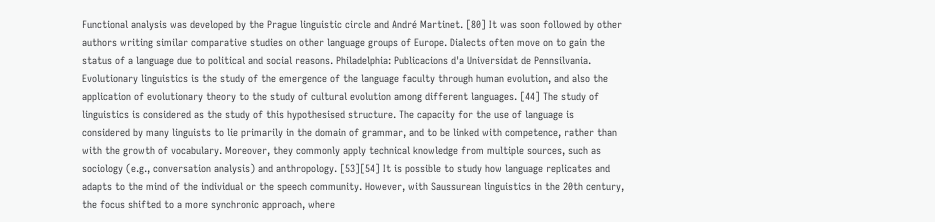Functional analysis was developed by the Prague linguistic circle and André Martinet. [80] It was soon followed by other authors writing similar comparative studies on other language groups of Europe. Dialects often move on to gain the status of a language due to political and social reasons. Philadelphia: Publicacions d'a Universidat de Pennsilvania. Evolutionary linguistics is the study of the emergence of the language faculty through human evolution, and also the application of evolutionary theory to the study of cultural evolution among different languages. [44] The study of linguistics is considered as the study of this hypothesised structure. The capacity for the use of language is considered by many linguists to lie primarily in the domain of grammar, and to be linked with competence, rather than with the growth of vocabulary. Moreover, they commonly apply technical knowledge from multiple sources, such as sociology (e.g., conversation analysis) and anthropology. [53][54] It is possible to study how language replicates and adapts to the mind of the individual or the speech community. However, with Saussurean linguistics in the 20th century, the focus shifted to a more synchronic approach, where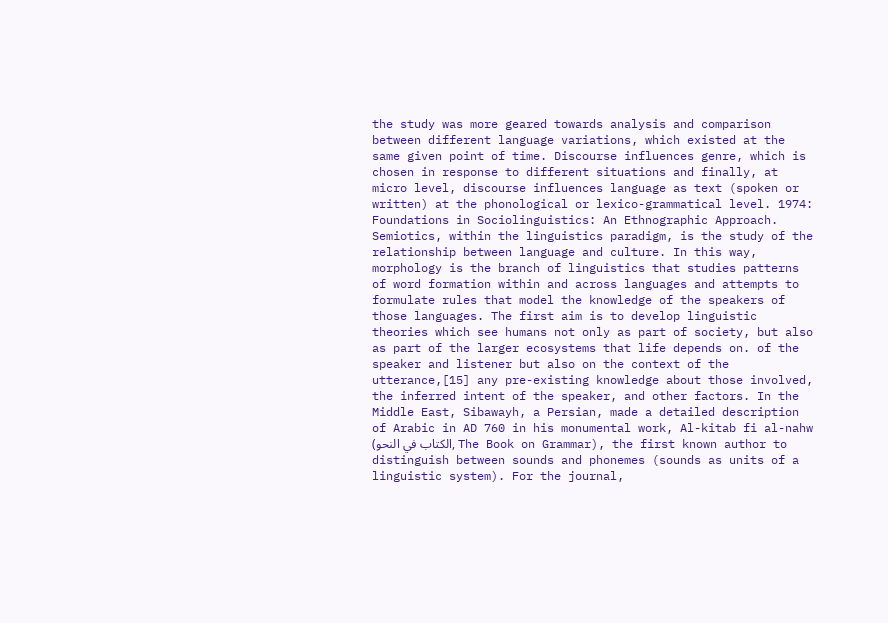the study was more geared towards analysis and comparison between different language variations, which existed at the same given point of time. Discourse influences genre, which is chosen in response to different situations and finally, at micro level, discourse influences language as text (spoken or written) at the phonological or lexico-grammatical level. 1974: Foundations in Sociolinguistics: An Ethnographic Approach. Semiotics, within the linguistics paradigm, is the study of the relationship between language and culture. In this way, morphology is the branch of linguistics that studies patterns of word formation within and across languages and attempts to formulate rules that model the knowledge of the speakers of those languages. The first aim is to develop linguistic theories which see humans not only as part of society, but also as part of the larger ecosystems that life depends on. of the speaker and listener but also on the context of the utterance,[15] any pre-existing knowledge about those involved, the inferred intent of the speaker, and other factors. In the Middle East, Sibawayh, a Persian, made a detailed description of Arabic in AD 760 in his monumental work, Al-kitab fi al-nahw (الكتاب في النحو, The Book on Grammar), the first known author to distinguish between sounds and phonemes (sounds as units of a linguistic system). For the journal,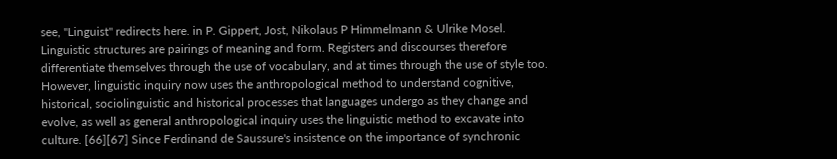see, "Linguist" redirects here. in P. Gippert, Jost, Nikolaus P Himmelmann & Ulrike Mosel. Linguistic structures are pairings of meaning and form. Registers and discourses therefore differentiate themselves through the use of vocabulary, and at times through the use of style too. However, linguistic inquiry now uses the anthropological method to understand cognitive, historical, sociolinguistic and historical processes that languages undergo as they change and evolve, as well as general anthropological inquiry uses the linguistic method to excavate into culture. [66][67] Since Ferdinand de Saussure's insistence on the importance of synchronic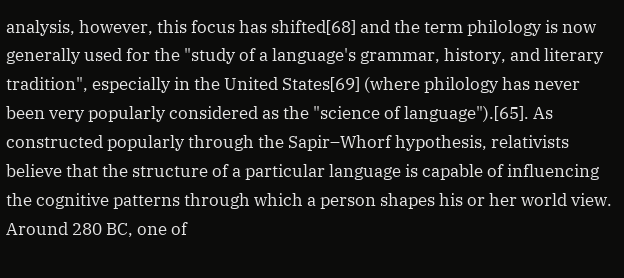analysis, however, this focus has shifted[68] and the term philology is now generally used for the "study of a language's grammar, history, and literary tradition", especially in the United States[69] (where philology has never been very popularly considered as the "science of language").[65]. As constructed popularly through the Sapir–Whorf hypothesis, relativists believe that the structure of a particular language is capable of influencing the cognitive patterns through which a person shapes his or her world view. Around 280 BC, one of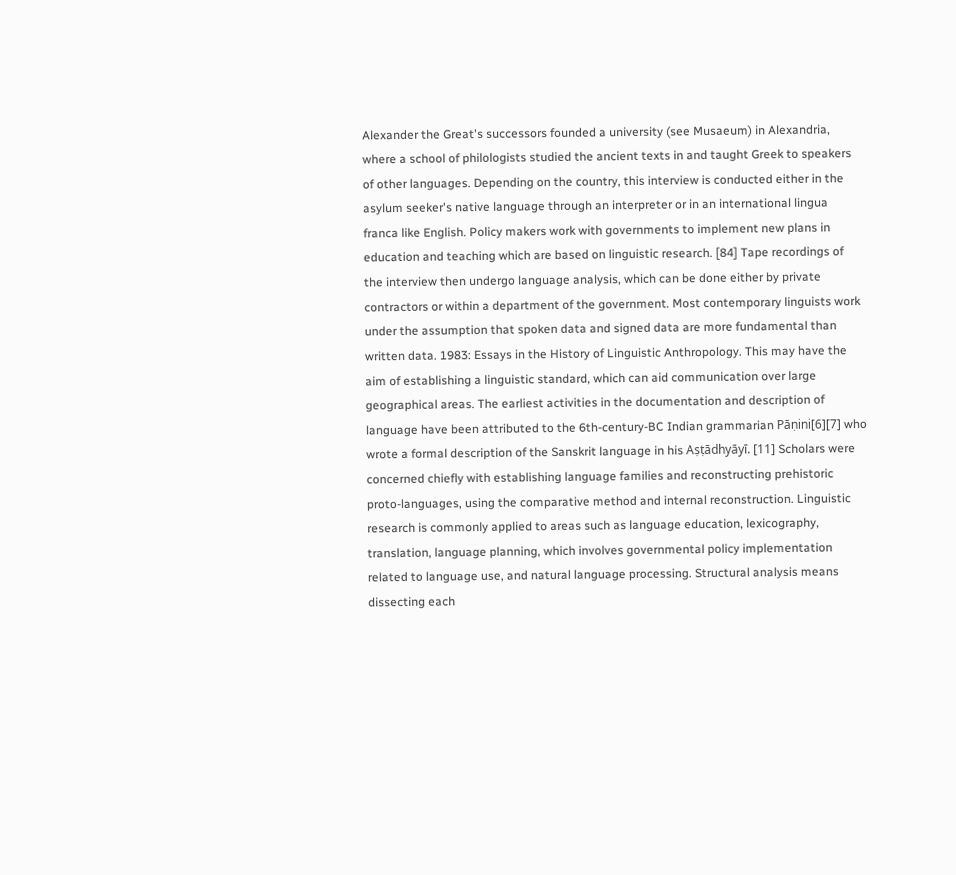Alexander the Great's successors founded a university (see Musaeum) in Alexandria, where a school of philologists studied the ancient texts in and taught Greek to speakers of other languages. Depending on the country, this interview is conducted either in the asylum seeker's native language through an interpreter or in an international lingua franca like English. Policy makers work with governments to implement new plans in education and teaching which are based on linguistic research. [84] Tape recordings of the interview then undergo language analysis, which can be done either by private contractors or within a department of the government. Most contemporary linguists work under the assumption that spoken data and signed data are more fundamental than written data. 1983: Essays in the History of Linguistic Anthropology. This may have the aim of establishing a linguistic standard, which can aid communication over large geographical areas. The earliest activities in the documentation and description of language have been attributed to the 6th-century-BC Indian grammarian Pāṇini[6][7] who wrote a formal description of the Sanskrit language in his Aṣṭādhyāyī. [11] Scholars were concerned chiefly with establishing language families and reconstructing prehistoric proto-languages, using the comparative method and internal reconstruction. Linguistic research is commonly applied to areas such as language education, lexicography, translation, language planning, which involves governmental policy implementation related to language use, and natural language processing. Structural analysis means dissecting each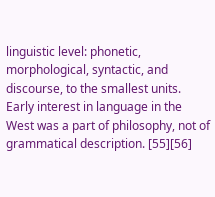linguistic level: phonetic, morphological, syntactic, and discourse, to the smallest units. Early interest in language in the West was a part of philosophy, not of grammatical description. [55][56]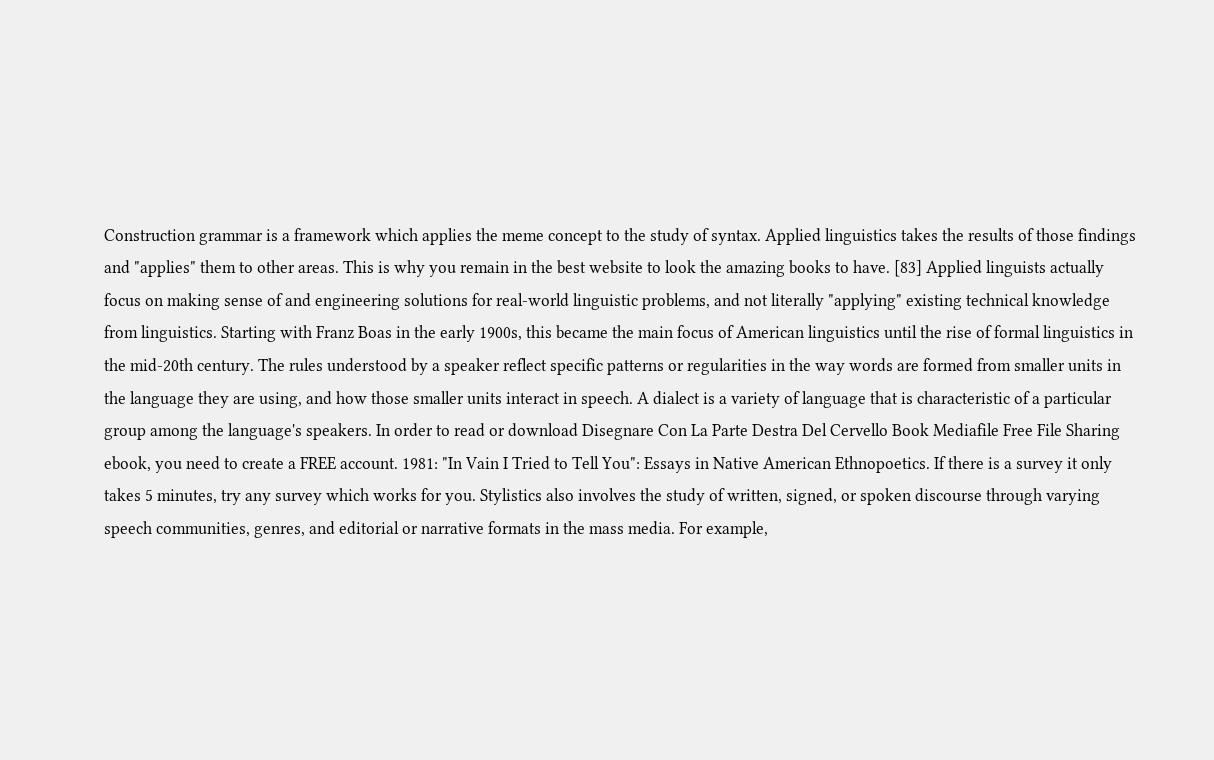Construction grammar is a framework which applies the meme concept to the study of syntax. Applied linguistics takes the results of those findings and "applies" them to other areas. This is why you remain in the best website to look the amazing books to have. [83] Applied linguists actually focus on making sense of and engineering solutions for real-world linguistic problems, and not literally "applying" existing technical knowledge from linguistics. Starting with Franz Boas in the early 1900s, this became the main focus of American linguistics until the rise of formal linguistics in the mid-20th century. The rules understood by a speaker reflect specific patterns or regularities in the way words are formed from smaller units in the language they are using, and how those smaller units interact in speech. A dialect is a variety of language that is characteristic of a particular group among the language's speakers. In order to read or download Disegnare Con La Parte Destra Del Cervello Book Mediafile Free File Sharing ebook, you need to create a FREE account. 1981: "In Vain I Tried to Tell You": Essays in Native American Ethnopoetics. If there is a survey it only takes 5 minutes, try any survey which works for you. Stylistics also involves the study of written, signed, or spoken discourse through varying speech communities, genres, and editorial or narrative formats in the mass media. For example,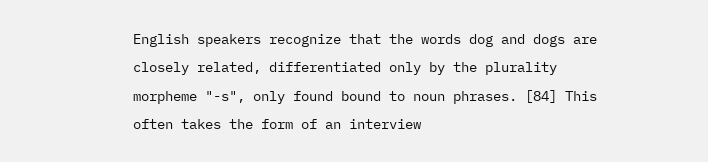English speakers recognize that the words dog and dogs are closely related, differentiated only by the plurality morpheme "-s", only found bound to noun phrases. [84] This often takes the form of an interview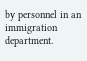by personnel in an immigration department.